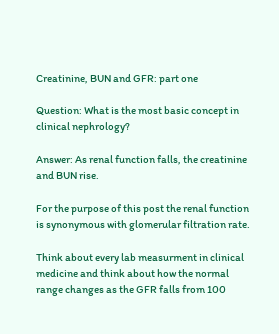Creatinine, BUN and GFR: part one

Question: What is the most basic concept in clinical nephrology?

Answer: As renal function falls, the creatinine and BUN rise.

For the purpose of this post the renal function is synonymous with glomerular filtration rate.

Think about every lab measurment in clinical medicine and think about how the normal range changes as the GFR falls from 100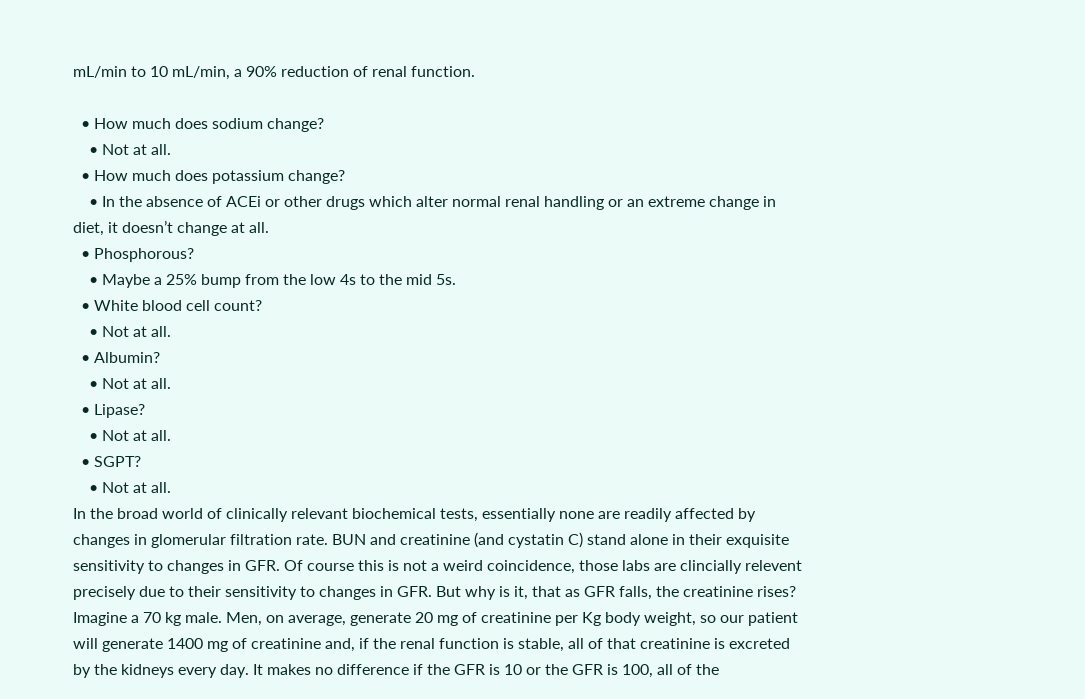mL/min to 10 mL/min, a 90% reduction of renal function.

  • How much does sodium change?
    • Not at all.
  • How much does potassium change?
    • In the absence of ACEi or other drugs which alter normal renal handling or an extreme change in diet, it doesn’t change at all.
  • Phosphorous?
    • Maybe a 25% bump from the low 4s to the mid 5s.
  • White blood cell count?
    • Not at all.
  • Albumin?
    • Not at all.
  • Lipase?
    • Not at all.
  • SGPT?
    • Not at all.
In the broad world of clinically relevant biochemical tests, essentially none are readily affected by changes in glomerular filtration rate. BUN and creatinine (and cystatin C) stand alone in their exquisite sensitivity to changes in GFR. Of course this is not a weird coincidence, those labs are clincially relevent precisely due to their sensitivity to changes in GFR. But why is it, that as GFR falls, the creatinine rises?
Imagine a 70 kg male. Men, on average, generate 20 mg of creatinine per Kg body weight, so our patient will generate 1400 mg of creatinine and, if the renal function is stable, all of that creatinine is excreted by the kidneys every day. It makes no difference if the GFR is 10 or the GFR is 100, all of the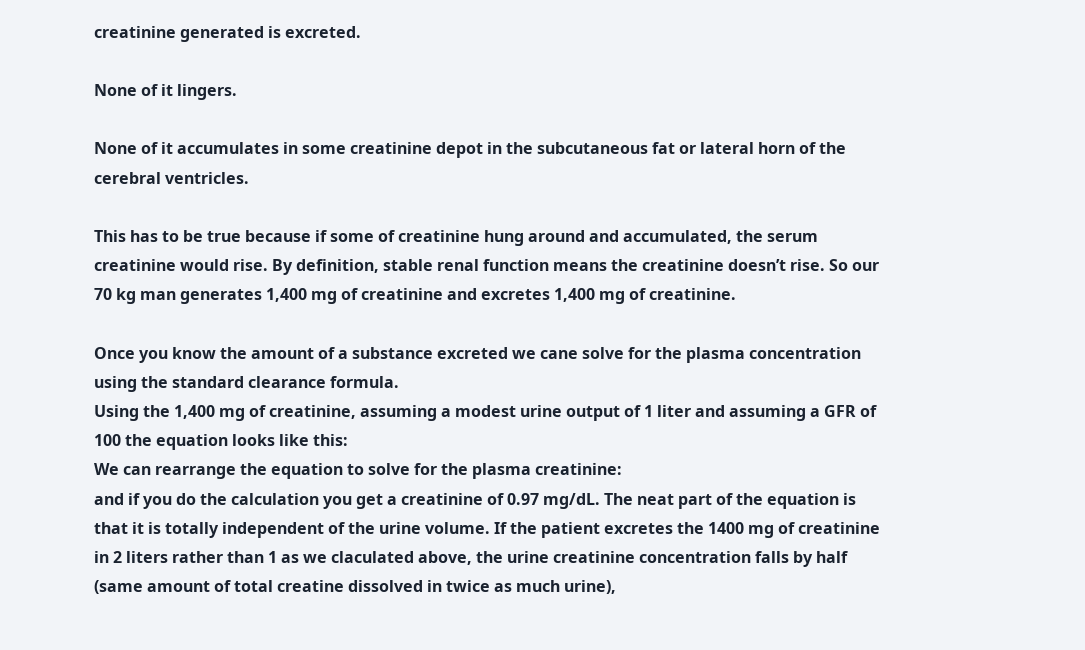creatinine generated is excreted.

None of it lingers.

None of it accumulates in some creatinine depot in the subcutaneous fat or lateral horn of the cerebral ventricles.

This has to be true because if some of creatinine hung around and accumulated, the serum creatinine would rise. By definition, stable renal function means the creatinine doesn’t rise. So our 70 kg man generates 1,400 mg of creatinine and excretes 1,400 mg of creatinine.

Once you know the amount of a substance excreted we cane solve for the plasma concentration using the standard clearance formula.
Using the 1,400 mg of creatinine, assuming a modest urine output of 1 liter and assuming a GFR of 100 the equation looks like this:
We can rearrange the equation to solve for the plasma creatinine:
and if you do the calculation you get a creatinine of 0.97 mg/dL. The neat part of the equation is that it is totally independent of the urine volume. If the patient excretes the 1400 mg of creatinine in 2 liters rather than 1 as we claculated above, the urine creatinine concentration falls by half (same amount of total creatine dissolved in twice as much urine),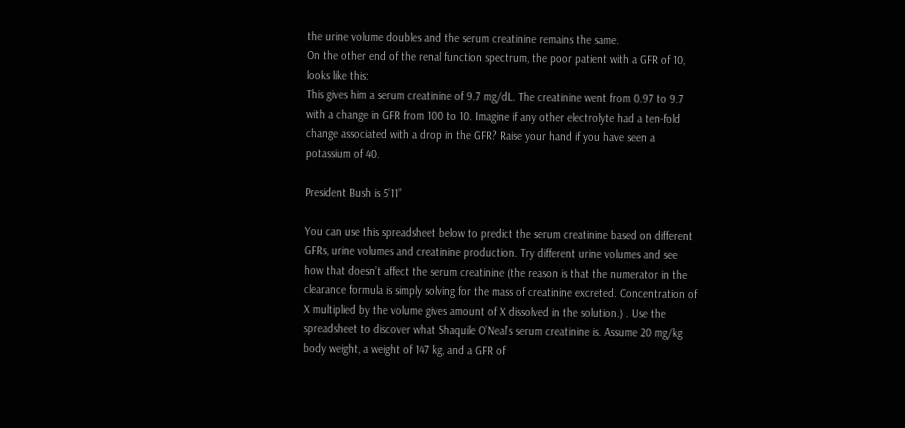the urine volume doubles and the serum creatinine remains the same.
On the other end of the renal function spectrum, the poor patient with a GFR of 10, looks like this:
This gives him a serum creatinine of 9.7 mg/dL. The creatinine went from 0.97 to 9.7 with a change in GFR from 100 to 10. Imagine if any other electrolyte had a ten-fold change associated with a drop in the GFR? Raise your hand if you have seen a potassium of 40.

President Bush is 5’11”

You can use this spreadsheet below to predict the serum creatinine based on different GFRs, urine volumes and creatinine production. Try different urine volumes and see how that doesn’t affect the serum creatinine (the reason is that the numerator in the clearance formula is simply solving for the mass of creatinine excreted. Concentration of X multiplied by the volume gives amount of X dissolved in the solution.) . Use the spreadsheet to discover what Shaquile O’Neal’s serum creatinine is. Assume 20 mg/kg body weight, a weight of 147 kg, and a GFR of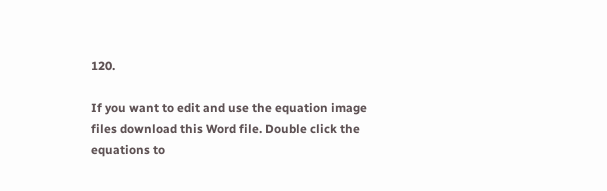120.

If you want to edit and use the equation image files download this Word file. Double click the equations to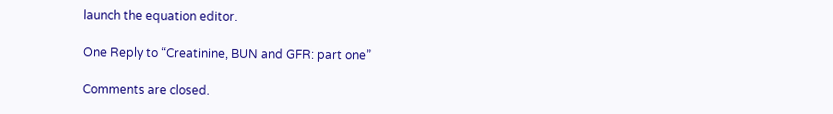launch the equation editor.

One Reply to “Creatinine, BUN and GFR: part one”

Comments are closed.